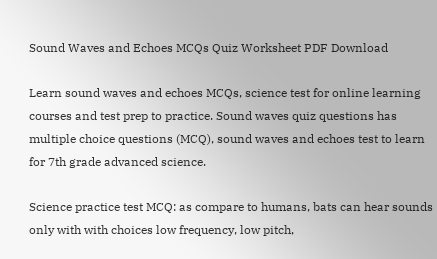Sound Waves and Echoes MCQs Quiz Worksheet PDF Download

Learn sound waves and echoes MCQs, science test for online learning courses and test prep to practice. Sound waves quiz questions has multiple choice questions (MCQ), sound waves and echoes test to learn for 7th grade advanced science.

Science practice test MCQ: as compare to humans, bats can hear sounds only with with choices low frequency, low pitch,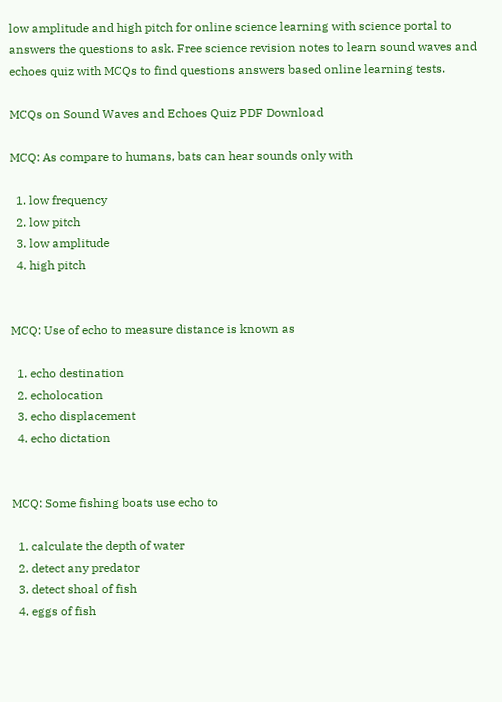low amplitude and high pitch for online science learning with science portal to answers the questions to ask. Free science revision notes to learn sound waves and echoes quiz with MCQs to find questions answers based online learning tests.

MCQs on Sound Waves and Echoes Quiz PDF Download

MCQ: As compare to humans, bats can hear sounds only with

  1. low frequency
  2. low pitch
  3. low amplitude
  4. high pitch


MCQ: Use of echo to measure distance is known as

  1. echo destination
  2. echolocation
  3. echo displacement
  4. echo dictation


MCQ: Some fishing boats use echo to

  1. calculate the depth of water
  2. detect any predator
  3. detect shoal of fish
  4. eggs of fish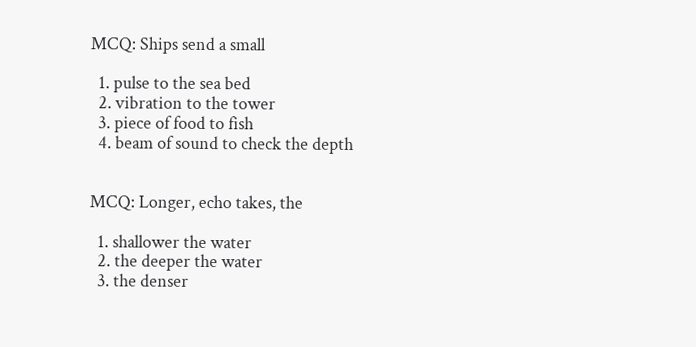MCQ: Ships send a small

  1. pulse to the sea bed
  2. vibration to the tower
  3. piece of food to fish
  4. beam of sound to check the depth


MCQ: Longer, echo takes, the

  1. shallower the water
  2. the deeper the water
  3. the denser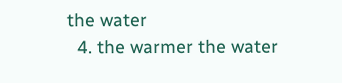the water
  4. the warmer the water